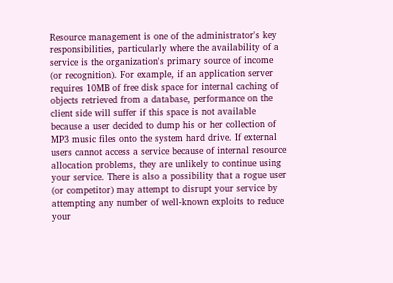Resource management is one of the administrator's key responsibilities, particularly where the availability of a service is the organization's primary source of income (or recognition). For example, if an application server requires 10MB of free disk space for internal caching of objects retrieved from a database, performance on the client side will suffer if this space is not available because a user decided to dump his or her collection of MP3 music files onto the system hard drive. If external users cannot access a service because of internal resource allocation problems, they are unlikely to continue using your service. There is also a possibility that a rogue user (or competitor) may attempt to disrupt your service by attempting any number of well-known exploits to reduce your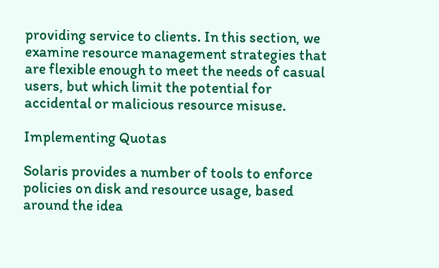providing service to clients. In this section, we examine resource management strategies that are flexible enough to meet the needs of casual users, but which limit the potential for accidental or malicious resource misuse.

Implementing Quotas

Solaris provides a number of tools to enforce policies on disk and resource usage, based around the idea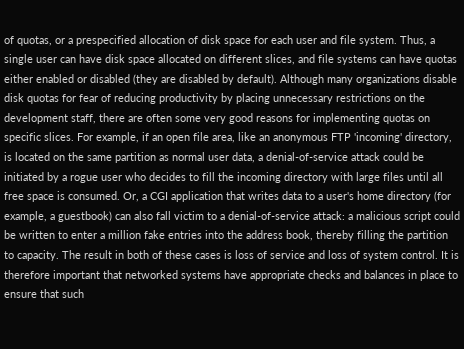of quotas, or a prespecified allocation of disk space for each user and file system. Thus, a single user can have disk space allocated on different slices, and file systems can have quotas either enabled or disabled (they are disabled by default). Although many organizations disable disk quotas for fear of reducing productivity by placing unnecessary restrictions on the development staff, there are often some very good reasons for implementing quotas on specific slices. For example, if an open file area, like an anonymous FTP 'incoming' directory, is located on the same partition as normal user data, a denial-of-service attack could be initiated by a rogue user who decides to fill the incoming directory with large files until all free space is consumed. Or, a CGI application that writes data to a user's home directory (for example, a guestbook) can also fall victim to a denial-of-service attack: a malicious script could be written to enter a million fake entries into the address book, thereby filling the partition to capacity. The result in both of these cases is loss of service and loss of system control. It is therefore important that networked systems have appropriate checks and balances in place to ensure that such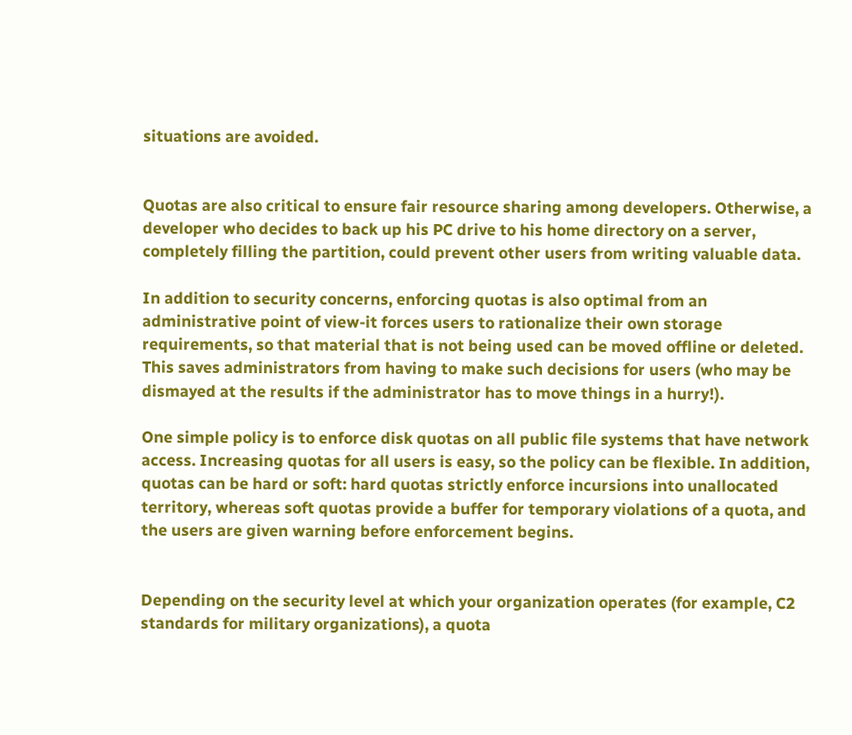situations are avoided.


Quotas are also critical to ensure fair resource sharing among developers. Otherwise, a developer who decides to back up his PC drive to his home directory on a server, completely filling the partition, could prevent other users from writing valuable data.

In addition to security concerns, enforcing quotas is also optimal from an administrative point of view-it forces users to rationalize their own storage requirements, so that material that is not being used can be moved offline or deleted. This saves administrators from having to make such decisions for users (who may be dismayed at the results if the administrator has to move things in a hurry!).

One simple policy is to enforce disk quotas on all public file systems that have network access. Increasing quotas for all users is easy, so the policy can be flexible. In addition, quotas can be hard or soft: hard quotas strictly enforce incursions into unallocated territory, whereas soft quotas provide a buffer for temporary violations of a quota, and the users are given warning before enforcement begins.


Depending on the security level at which your organization operates (for example, C2 standards for military organizations), a quota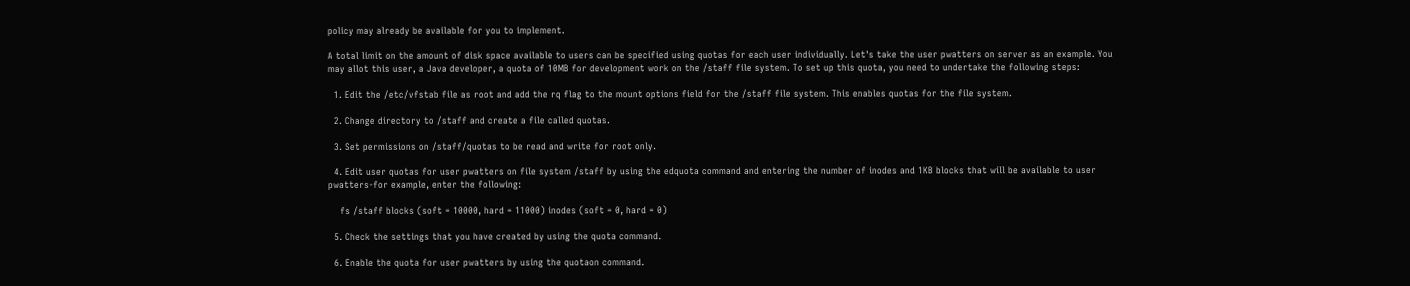policy may already be available for you to implement.

A total limit on the amount of disk space available to users can be specified using quotas for each user individually. Let's take the user pwatters on server as an example. You may allot this user, a Java developer, a quota of 10MB for development work on the /staff file system. To set up this quota, you need to undertake the following steps:

  1. Edit the /etc/vfstab file as root and add the rq flag to the mount options field for the /staff file system. This enables quotas for the file system.

  2. Change directory to /staff and create a file called quotas.

  3. Set permissions on /staff/quotas to be read and write for root only.

  4. Edit user quotas for user pwatters on file system /staff by using the edquota command and entering the number of inodes and 1KB blocks that will be available to user pwatters-for example, enter the following:

    fs /staff blocks (soft = 10000, hard = 11000) inodes (soft = 0, hard = 0)

  5. Check the settings that you have created by using the quota command.

  6. Enable the quota for user pwatters by using the quotaon command.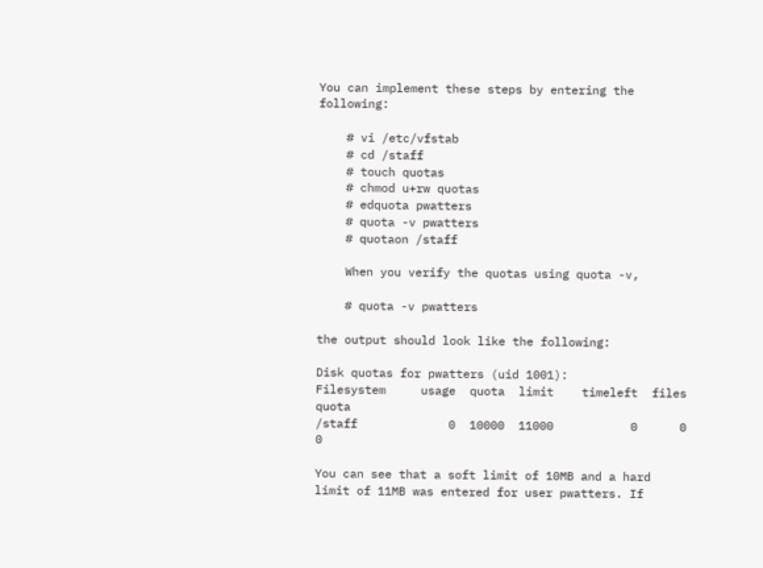You can implement these steps by entering the following:

    # vi /etc/vfstab
    # cd /staff
    # touch quotas
    # chmod u+rw quotas
    # edquota pwatters
    # quota -v pwatters
    # quotaon /staff

    When you verify the quotas using quota -v,

    # quota -v pwatters

the output should look like the following:

Disk quotas for pwatters (uid 1001):
Filesystem     usage  quota  limit    timeleft  files  quota
/staff             0  10000  11000           0      0     0

You can see that a soft limit of 10MB and a hard limit of 11MB was entered for user pwatters. If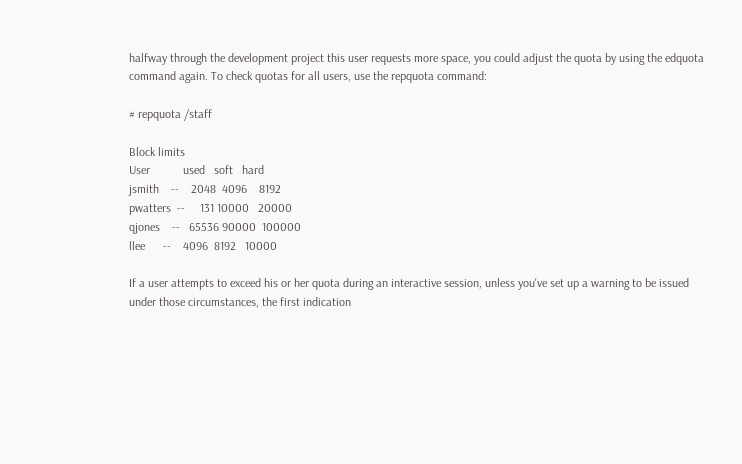halfway through the development project this user requests more space, you could adjust the quota by using the edquota command again. To check quotas for all users, use the repquota command:

# repquota /staff

Block limits
User           used   soft   hard
jsmith    --    2048  4096    8192
pwatters  --     131 10000   20000
qjones    --   65536 90000  100000
llee      --    4096  8192   10000

If a user attempts to exceed his or her quota during an interactive session, unless you've set up a warning to be issued under those circumstances, the first indication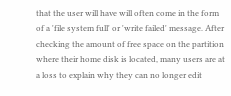that the user will have will often come in the form of a 'file system full' or 'write failed' message. After checking the amount of free space on the partition where their home disk is located, many users are at a loss to explain why they can no longer edit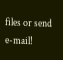files or send e-mail!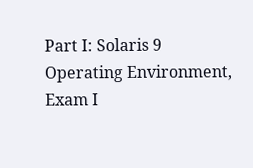Part I: Solaris 9 Operating Environment, Exam I